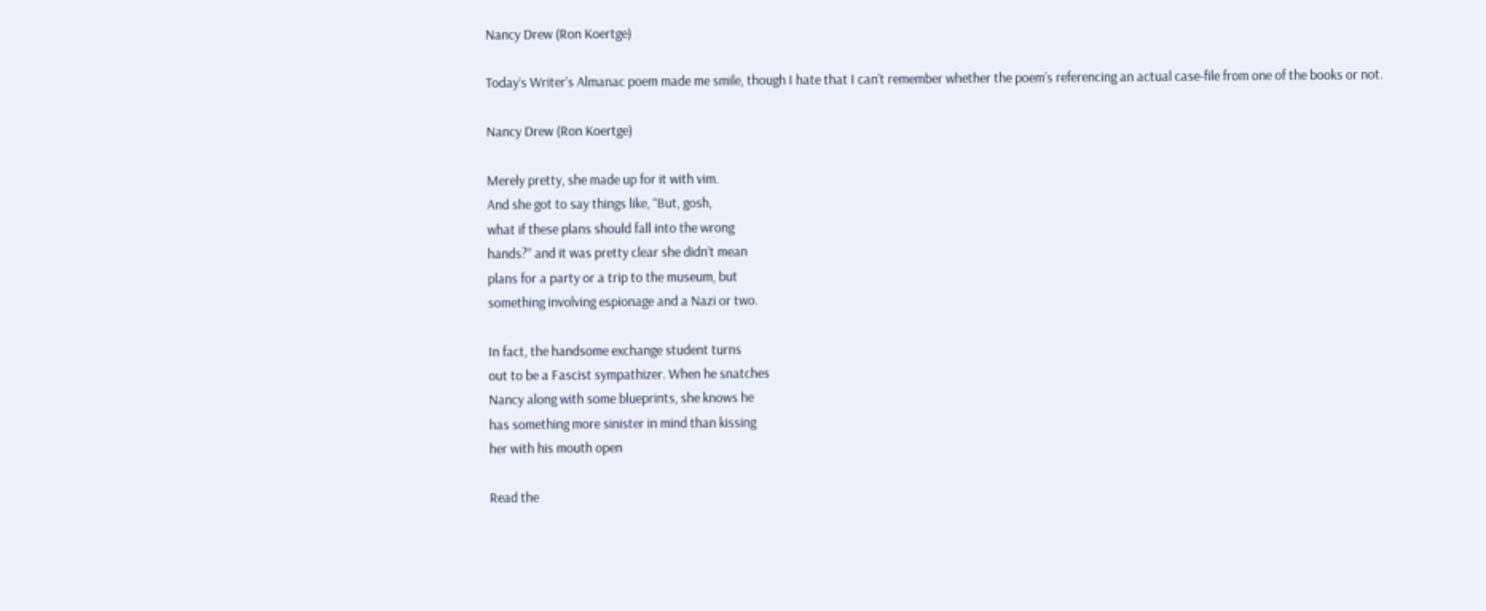Nancy Drew (Ron Koertge)

Today’s Writer’s Almanac poem made me smile, though I hate that I can’t remember whether the poem’s referencing an actual case-file from one of the books or not.

Nancy Drew (Ron Koertge)

Merely pretty, she made up for it with vim.
And she got to say things like, “But, gosh,
what if these plans should fall into the wrong
hands?” and it was pretty clear she didn’t mean
plans for a party or a trip to the museum, but
something involving espionage and a Nazi or two.

In fact, the handsome exchange student turns
out to be a Fascist sympathizer. When he snatches
Nancy along with some blueprints, she knows he
has something more sinister in mind than kissing
her with his mouth open

Read the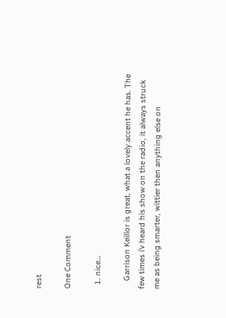rest

One Comment

  1. nice…

    Garrison Keillor is great, what a lovely accent he has. The few times i’v heard his show on the radio, it always struck me as being smarter, wittier then anything else on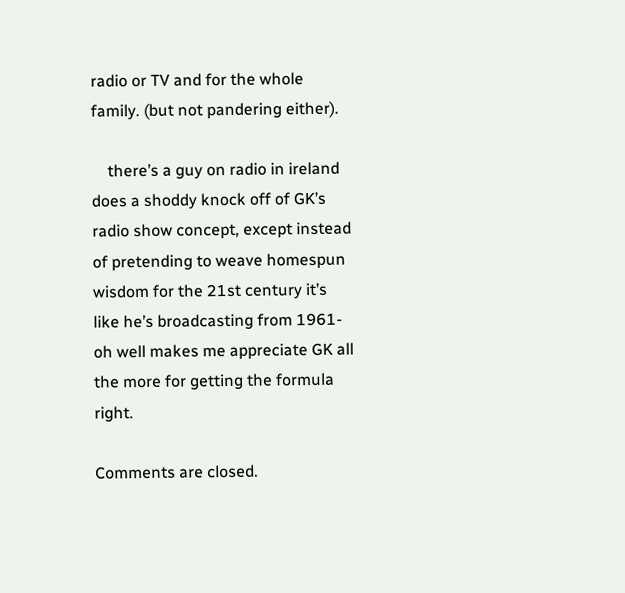radio or TV and for the whole family. (but not pandering either).

    there’s a guy on radio in ireland does a shoddy knock off of GK’s radio show concept, except instead of pretending to weave homespun wisdom for the 21st century it’s like he’s broadcasting from 1961-oh well makes me appreciate GK all the more for getting the formula right.

Comments are closed.